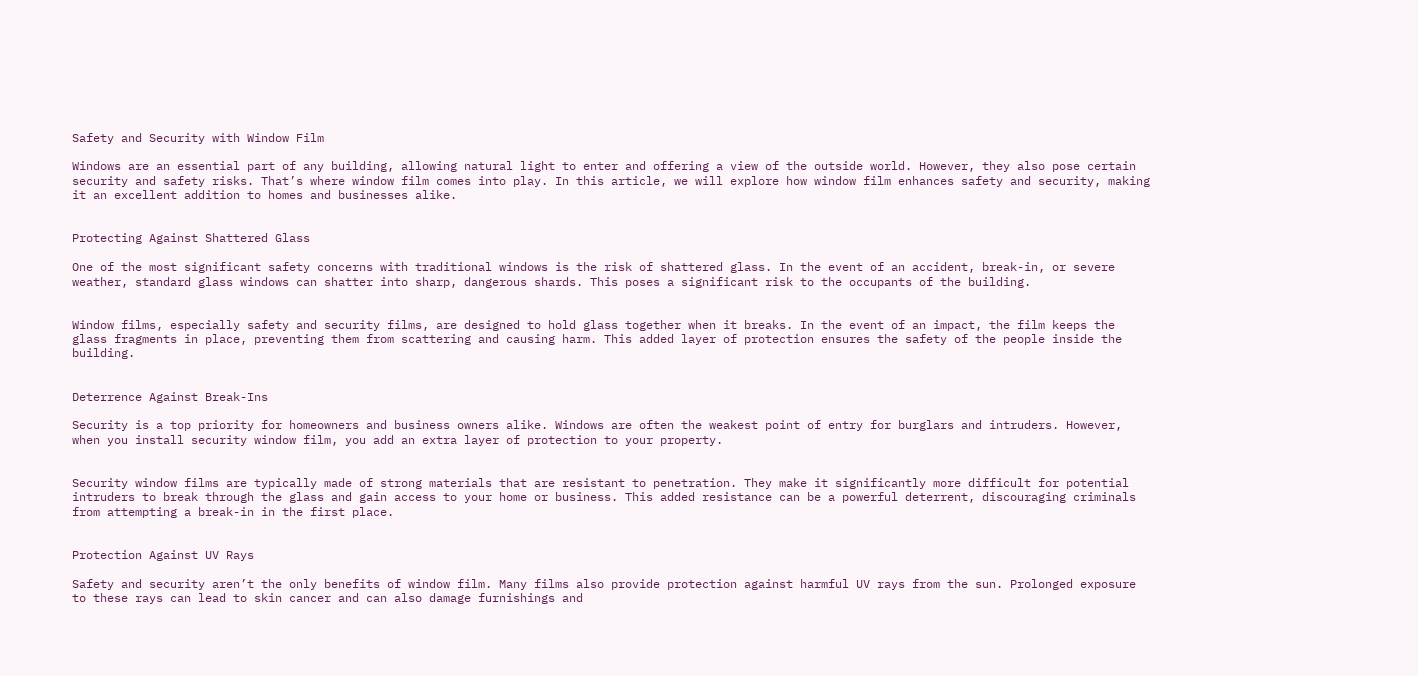Safety and Security with Window Film

Windows are an essential part of any building, allowing natural light to enter and offering a view of the outside world. However, they also pose certain security and safety risks. That’s where window film comes into play. In this article, we will explore how window film enhances safety and security, making it an excellent addition to homes and businesses alike.


Protecting Against Shattered Glass

One of the most significant safety concerns with traditional windows is the risk of shattered glass. In the event of an accident, break-in, or severe weather, standard glass windows can shatter into sharp, dangerous shards. This poses a significant risk to the occupants of the building.


Window films, especially safety and security films, are designed to hold glass together when it breaks. In the event of an impact, the film keeps the glass fragments in place, preventing them from scattering and causing harm. This added layer of protection ensures the safety of the people inside the building.


Deterrence Against Break-Ins

Security is a top priority for homeowners and business owners alike. Windows are often the weakest point of entry for burglars and intruders. However, when you install security window film, you add an extra layer of protection to your property.


Security window films are typically made of strong materials that are resistant to penetration. They make it significantly more difficult for potential intruders to break through the glass and gain access to your home or business. This added resistance can be a powerful deterrent, discouraging criminals from attempting a break-in in the first place.


Protection Against UV Rays

Safety and security aren’t the only benefits of window film. Many films also provide protection against harmful UV rays from the sun. Prolonged exposure to these rays can lead to skin cancer and can also damage furnishings and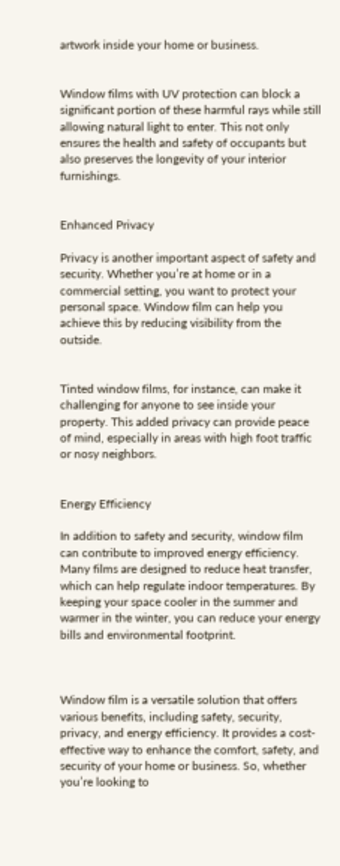artwork inside your home or business.


Window films with UV protection can block a significant portion of these harmful rays while still allowing natural light to enter. This not only ensures the health and safety of occupants but also preserves the longevity of your interior furnishings.


Enhanced Privacy

Privacy is another important aspect of safety and security. Whether you’re at home or in a commercial setting, you want to protect your personal space. Window film can help you achieve this by reducing visibility from the outside.


Tinted window films, for instance, can make it challenging for anyone to see inside your property. This added privacy can provide peace of mind, especially in areas with high foot traffic or nosy neighbors.


Energy Efficiency

In addition to safety and security, window film can contribute to improved energy efficiency. Many films are designed to reduce heat transfer, which can help regulate indoor temperatures. By keeping your space cooler in the summer and warmer in the winter, you can reduce your energy bills and environmental footprint.



Window film is a versatile solution that offers various benefits, including safety, security, privacy, and energy efficiency. It provides a cost-effective way to enhance the comfort, safety, and security of your home or business. So, whether you’re looking to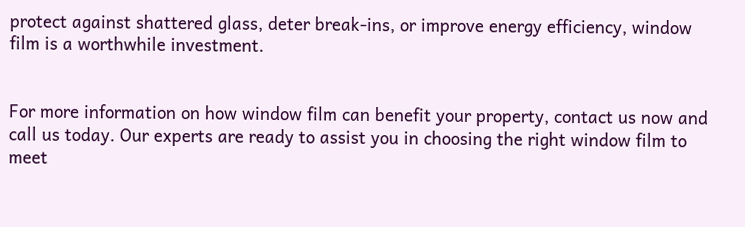protect against shattered glass, deter break-ins, or improve energy efficiency, window film is a worthwhile investment.


For more information on how window film can benefit your property, contact us now and call us today. Our experts are ready to assist you in choosing the right window film to meet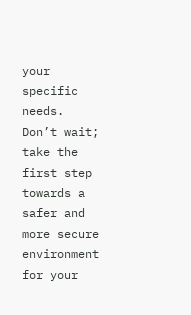your specific needs. Don’t wait; take the first step towards a safer and more secure environment for your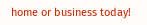home or business today!